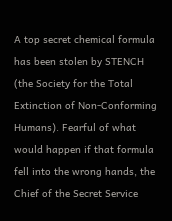A top secret chemical formula has been stolen by STENCH (the Society for the Total Extinction of Non-Conforming Humans). Fearful of what would happen if that formula fell into the wrong hands, the Chief of the Secret Service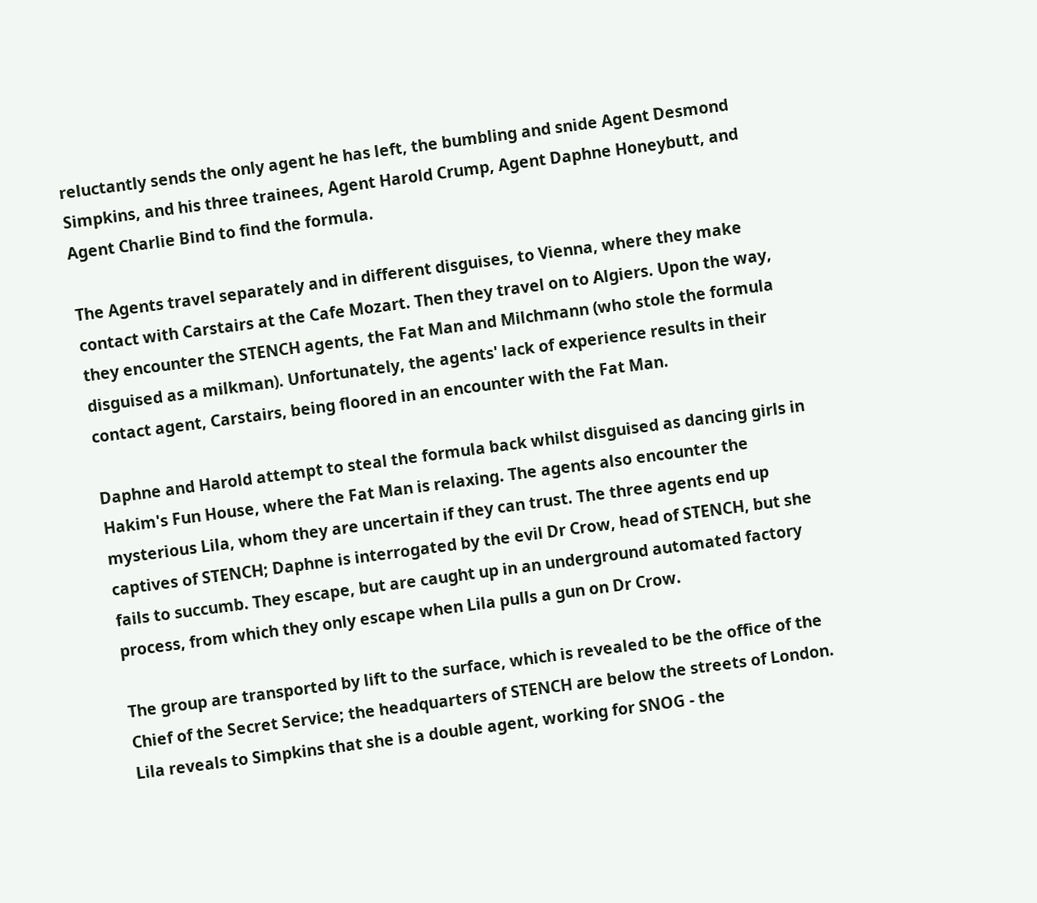reluctantly sends the only agent he has left, the bumbling and snide Agent Desmond Simpkins, and his three trainees, Agent Harold Crump, Agent Daphne Honeybutt, and Agent Charlie Bind to find the formula.

The Agents travel separately and in different disguises, to Vienna, where they make contact with Carstairs at the Cafe Mozart. Then they travel on to Algiers. Upon the way, they encounter the STENCH agents, the Fat Man and Milchmann (who stole the formula disguised as a milkman). Unfortunately, the agents' lack of experience results in their contact agent, Carstairs, being floored in an encounter with the Fat Man.

Daphne and Harold attempt to steal the formula back whilst disguised as dancing girls in Hakim's Fun House, where the Fat Man is relaxing. The agents also encounter the mysterious Lila, whom they are uncertain if they can trust. The three agents end up captives of STENCH; Daphne is interrogated by the evil Dr Crow, head of STENCH, but she fails to succumb. They escape, but are caught up in an underground automated factory process, from which they only escape when Lila pulls a gun on Dr Crow.

The group are transported by lift to the surface, which is revealed to be the office of the Chief of the Secret Service; the headquarters of STENCH are below the streets of London. Lila reveals to Simpkins that she is a double agent, working for SNOG - the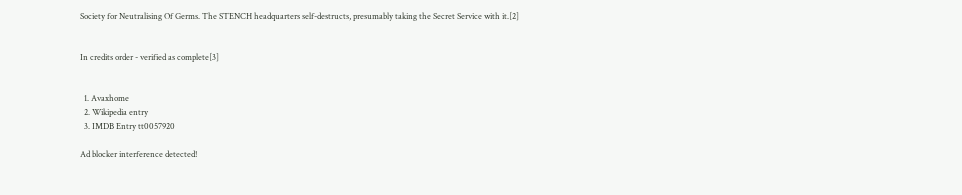Society for Neutralising Of Germs. The STENCH headquarters self-destructs, presumably taking the Secret Service with it.[2]


In credits order - verified as complete[3]


  1. Avaxhome
  2. Wikipedia entry
  3. IMDB Entry tt0057920

Ad blocker interference detected!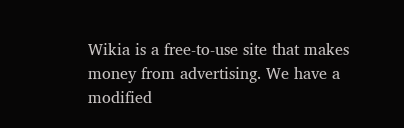Wikia is a free-to-use site that makes money from advertising. We have a modified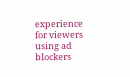experience for viewers using ad blockers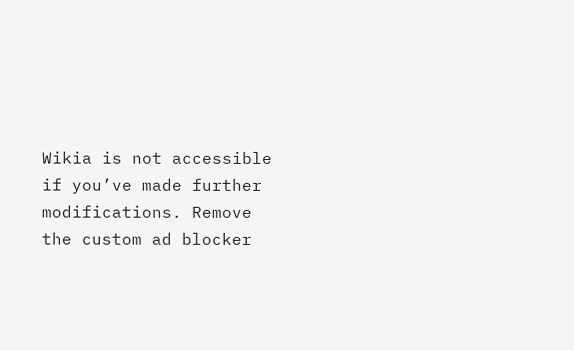Wikia is not accessible if you’ve made further modifications. Remove the custom ad blocker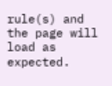rule(s) and the page will load as expected.